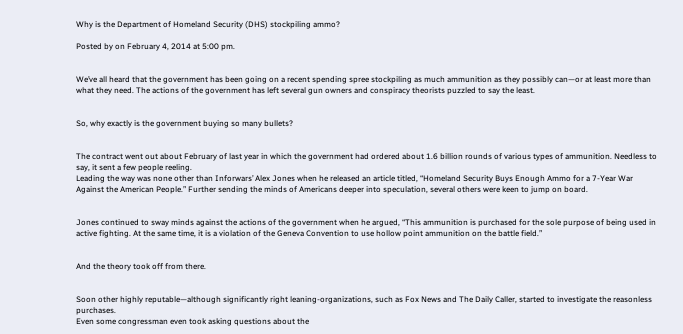Why is the Department of Homeland Security (DHS) stockpiling ammo?

Posted by on February 4, 2014 at 5:00 pm.


We’ve all heard that the government has been going on a recent spending spree stockpiling as much ammunition as they possibly can—or at least more than what they need. The actions of the government has left several gun owners and conspiracy theorists puzzled to say the least.


So, why exactly is the government buying so many bullets?


The contract went out about February of last year in which the government had ordered about 1.6 billion rounds of various types of ammunition. Needless to say, it sent a few people reeling.
Leading the way was none other than Inforwars’ Alex Jones when he released an article titled, “Homeland Security Buys Enough Ammo for a 7-Year War Against the American People.” Further sending the minds of Americans deeper into speculation, several others were keen to jump on board.


Jones continued to sway minds against the actions of the government when he argued, “This ammunition is purchased for the sole purpose of being used in active fighting. At the same time, it is a violation of the Geneva Convention to use hollow point ammunition on the battle field.”


And the theory took off from there.


Soon other highly reputable—although significantly right leaning-organizations, such as Fox News and The Daily Caller, started to investigate the reasonless purchases.
Even some congressman even took asking questions about the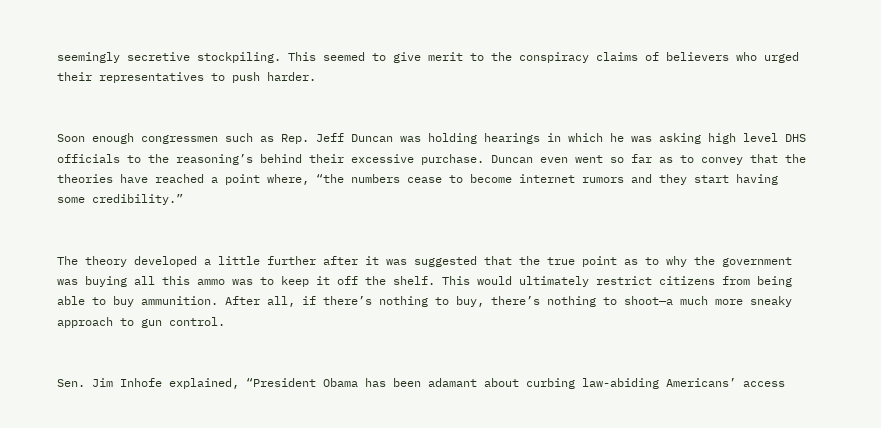seemingly secretive stockpiling. This seemed to give merit to the conspiracy claims of believers who urged their representatives to push harder.


Soon enough congressmen such as Rep. Jeff Duncan was holding hearings in which he was asking high level DHS officials to the reasoning’s behind their excessive purchase. Duncan even went so far as to convey that the theories have reached a point where, “the numbers cease to become internet rumors and they start having some credibility.”


The theory developed a little further after it was suggested that the true point as to why the government was buying all this ammo was to keep it off the shelf. This would ultimately restrict citizens from being able to buy ammunition. After all, if there’s nothing to buy, there’s nothing to shoot—a much more sneaky approach to gun control.


Sen. Jim Inhofe explained, “President Obama has been adamant about curbing law-abiding Americans’ access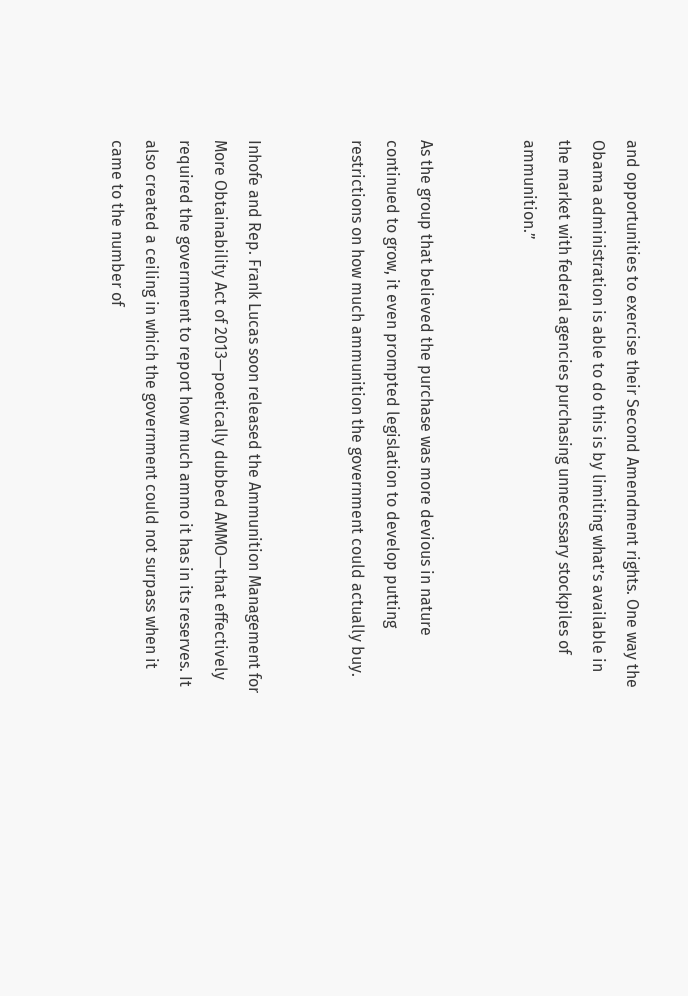and opportunities to exercise their Second Amendment rights. One way the Obama administration is able to do this is by limiting what’s available in the market with federal agencies purchasing unnecessary stockpiles of ammunition.”


As the group that believed the purchase was more devious in nature continued to grow, it even prompted legislation to develop putting restrictions on how much ammunition the government could actually buy.


Inhofe and Rep. Frank Lucas soon released the Ammunition Management for More Obtainability Act of 2013—poetically dubbed AMMO—that effectively required the government to report how much ammo it has in its reserves. It also created a ceiling in which the government could not surpass when it came to the number of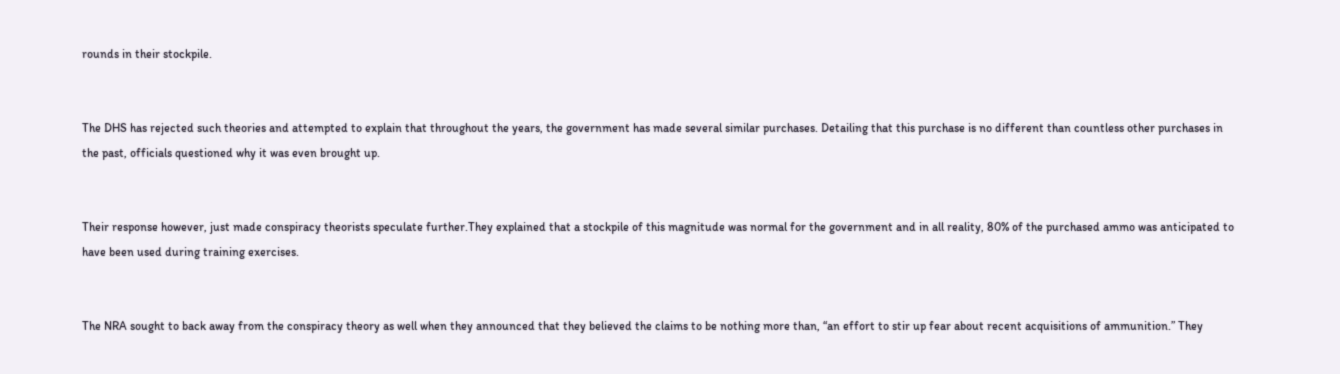rounds in their stockpile.


The DHS has rejected such theories and attempted to explain that throughout the years, the government has made several similar purchases. Detailing that this purchase is no different than countless other purchases in the past, officials questioned why it was even brought up.


Their response however, just made conspiracy theorists speculate further.They explained that a stockpile of this magnitude was normal for the government and in all reality, 80% of the purchased ammo was anticipated to have been used during training exercises.


The NRA sought to back away from the conspiracy theory as well when they announced that they believed the claims to be nothing more than, “an effort to stir up fear about recent acquisitions of ammunition.” They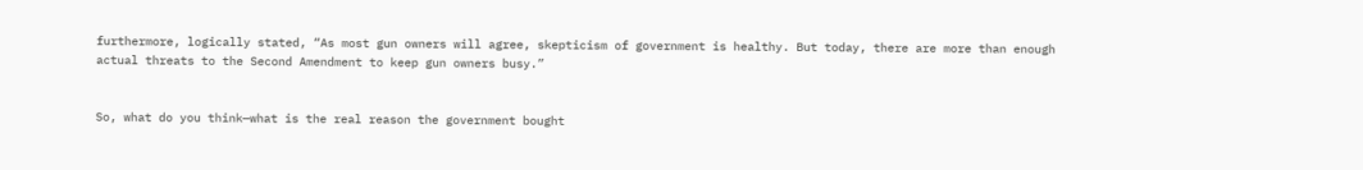furthermore, logically stated, “As most gun owners will agree, skepticism of government is healthy. But today, there are more than enough actual threats to the Second Amendment to keep gun owners busy.”


So, what do you think—what is the real reason the government bought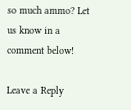so much ammo? Let us know in a comment below!

Leave a Reply